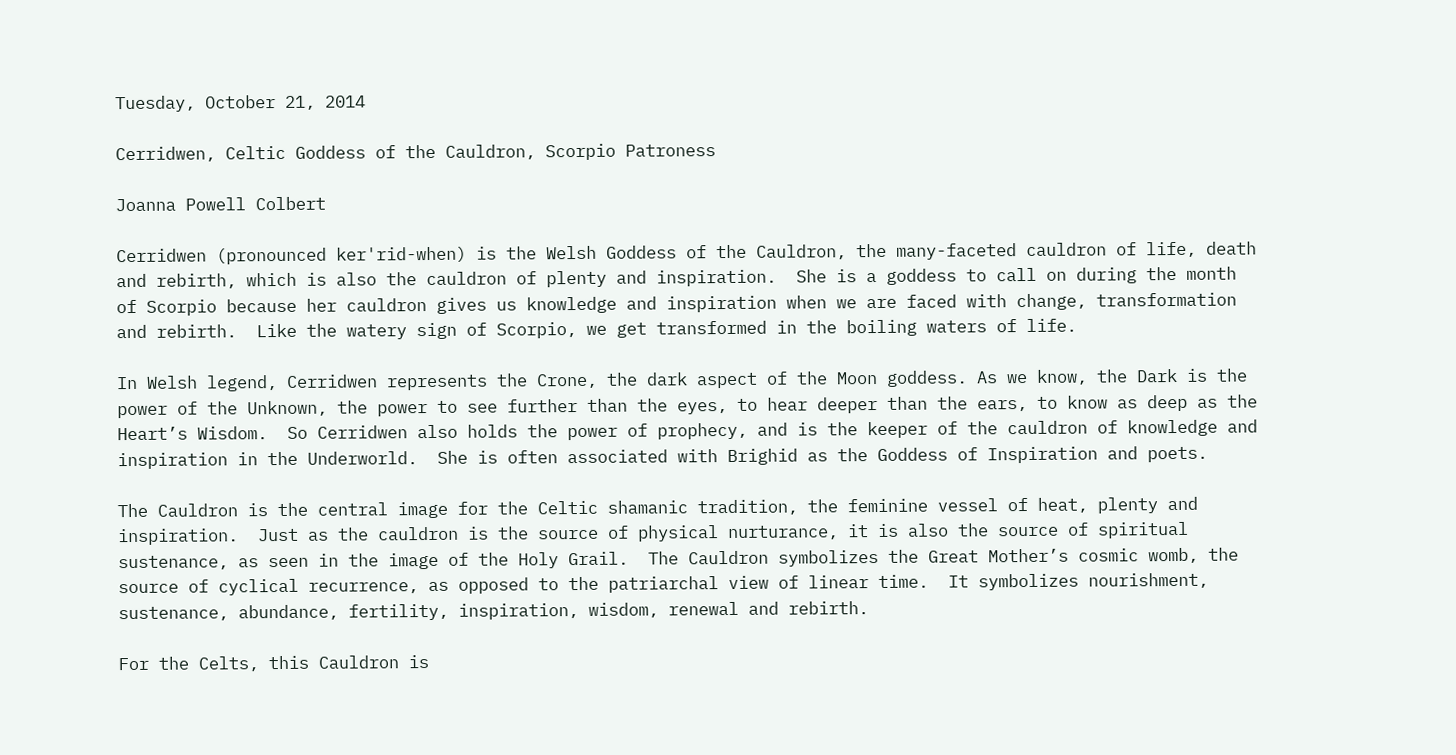Tuesday, October 21, 2014

Cerridwen, Celtic Goddess of the Cauldron, Scorpio Patroness

Joanna Powell Colbert

Cerridwen (pronounced ker'rid-when) is the Welsh Goddess of the Cauldron, the many-faceted cauldron of life, death and rebirth, which is also the cauldron of plenty and inspiration.  She is a goddess to call on during the month of Scorpio because her cauldron gives us knowledge and inspiration when we are faced with change, transformation and rebirth.  Like the watery sign of Scorpio, we get transformed in the boiling waters of life.

In Welsh legend, Cerridwen represents the Crone, the dark aspect of the Moon goddess. As we know, the Dark is the power of the Unknown, the power to see further than the eyes, to hear deeper than the ears, to know as deep as the Heart’s Wisdom.  So Cerridwen also holds the power of prophecy, and is the keeper of the cauldron of knowledge and inspiration in the Underworld.  She is often associated with Brighid as the Goddess of Inspiration and poets.

The Cauldron is the central image for the Celtic shamanic tradition, the feminine vessel of heat, plenty and inspiration.  Just as the cauldron is the source of physical nurturance, it is also the source of spiritual sustenance, as seen in the image of the Holy Grail.  The Cauldron symbolizes the Great Mother’s cosmic womb, the source of cyclical recurrence, as opposed to the patriarchal view of linear time.  It symbolizes nourishment, sustenance, abundance, fertility, inspiration, wisdom, renewal and rebirth.

For the Celts, this Cauldron is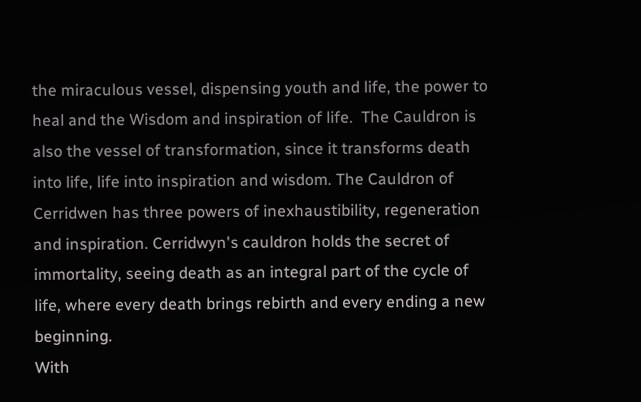the miraculous vessel, dispensing youth and life, the power to heal and the Wisdom and inspiration of life.  The Cauldron is also the vessel of transformation, since it transforms death into life, life into inspiration and wisdom. The Cauldron of Cerridwen has three powers of inexhaustibility, regeneration and inspiration. Cerridwyn's cauldron holds the secret of immortality, seeing death as an integral part of the cycle of life, where every death brings rebirth and every ending a new beginning.
With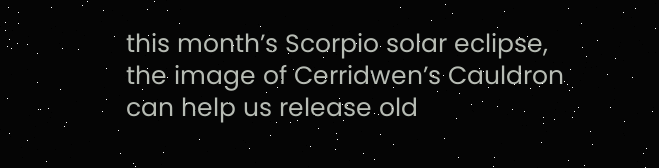this month’s Scorpio solar eclipse, the image of Cerridwen’s Cauldron can help us release old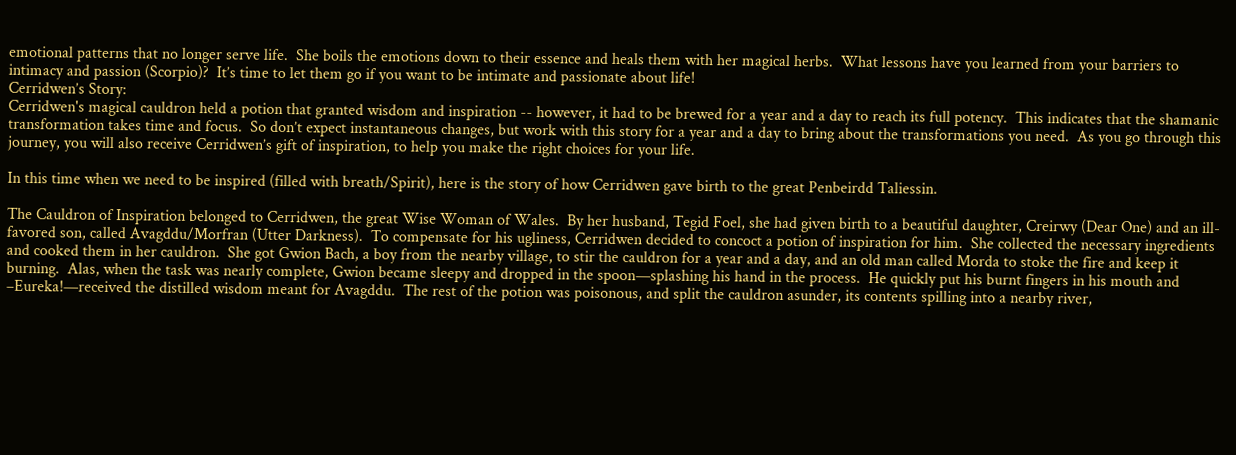emotional patterns that no longer serve life.  She boils the emotions down to their essence and heals them with her magical herbs.  What lessons have you learned from your barriers to intimacy and passion (Scorpio)?  It’s time to let them go if you want to be intimate and passionate about life!
Cerridwen’s Story:
Cerridwen's magical cauldron held a potion that granted wisdom and inspiration -- however, it had to be brewed for a year and a day to reach its full potency.  This indicates that the shamanic transformation takes time and focus.  So don’t expect instantaneous changes, but work with this story for a year and a day to bring about the transformations you need.  As you go through this journey, you will also receive Cerridwen’s gift of inspiration, to help you make the right choices for your life.

In this time when we need to be inspired (filled with breath/Spirit), here is the story of how Cerridwen gave birth to the great Penbeirdd Taliessin.

The Cauldron of Inspiration belonged to Cerridwen, the great Wise Woman of Wales.  By her husband, Tegid Foel, she had given birth to a beautiful daughter, Creirwy (Dear One) and an ill-favored son, called Avagddu/Morfran (Utter Darkness).  To compensate for his ugliness, Cerridwen decided to concoct a potion of inspiration for him.  She collected the necessary ingredients and cooked them in her cauldron.  She got Gwion Bach, a boy from the nearby village, to stir the cauldron for a year and a day, and an old man called Morda to stoke the fire and keep it burning.  Alas, when the task was nearly complete, Gwion became sleepy and dropped in the spoon—splashing his hand in the process.  He quickly put his burnt fingers in his mouth and –Eureka!—received the distilled wisdom meant for Avagddu.  The rest of the potion was poisonous, and split the cauldron asunder, its contents spilling into a nearby river,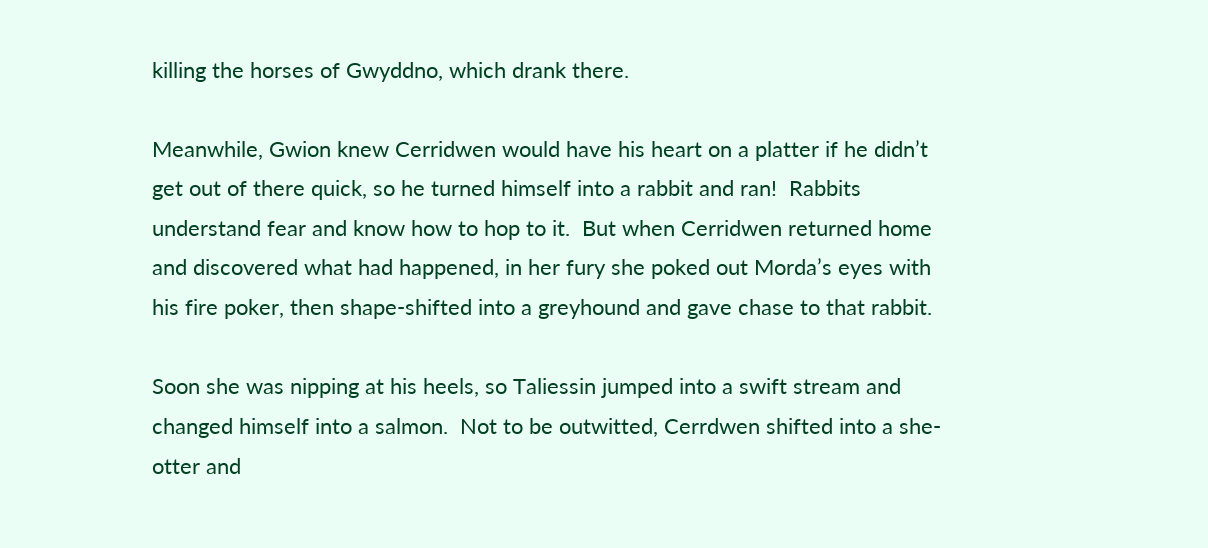killing the horses of Gwyddno, which drank there.

Meanwhile, Gwion knew Cerridwen would have his heart on a platter if he didn’t get out of there quick, so he turned himself into a rabbit and ran!  Rabbits understand fear and know how to hop to it.  But when Cerridwen returned home and discovered what had happened, in her fury she poked out Morda’s eyes with his fire poker, then shape-shifted into a greyhound and gave chase to that rabbit.

Soon she was nipping at his heels, so Taliessin jumped into a swift stream and changed himself into a salmon.  Not to be outwitted, Cerrdwen shifted into a she-otter and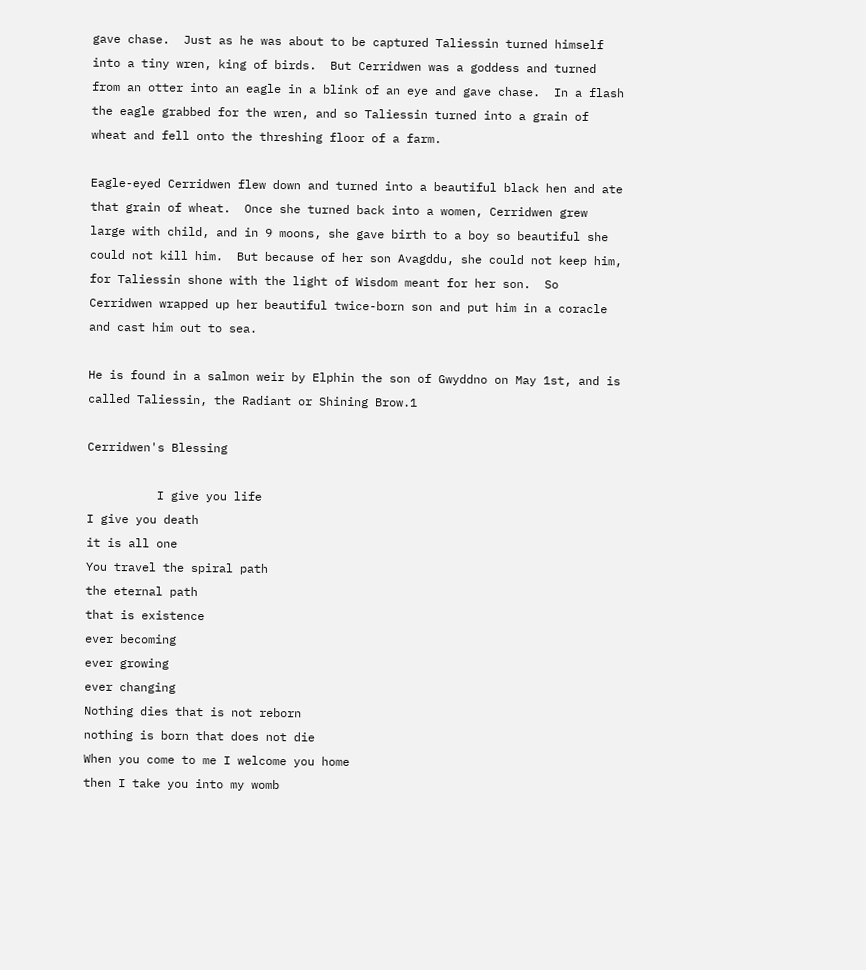gave chase.  Just as he was about to be captured Taliessin turned himself into a tiny wren, king of birds.  But Cerridwen was a goddess and turned from an otter into an eagle in a blink of an eye and gave chase.  In a flash the eagle grabbed for the wren, and so Taliessin turned into a grain of wheat and fell onto the threshing floor of a farm.

Eagle-eyed Cerridwen flew down and turned into a beautiful black hen and ate that grain of wheat.  Once she turned back into a women, Cerridwen grew large with child, and in 9 moons, she gave birth to a boy so beautiful she could not kill him.  But because of her son Avagddu, she could not keep him, for Taliessin shone with the light of Wisdom meant for her son.  So Cerridwen wrapped up her beautiful twice-born son and put him in a coracle and cast him out to sea.

He is found in a salmon weir by Elphin the son of Gwyddno on May 1st, and is called Taliessin, the Radiant or Shining Brow.1

Cerridwen's Blessing

          I give you life
I give you death
it is all one
You travel the spiral path
the eternal path
that is existence
ever becoming
ever growing
ever changing
Nothing dies that is not reborn
nothing is born that does not die
When you come to me I welcome you home
then I take you into my womb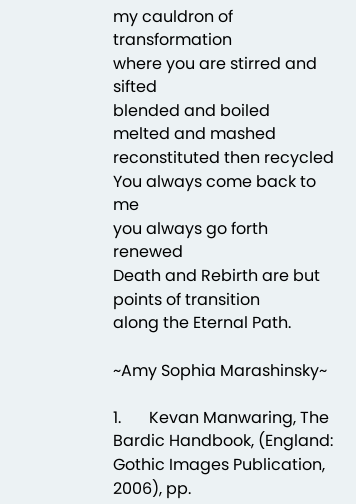my cauldron of transformation
where you are stirred and sifted
blended and boiled
melted and mashed
reconstituted then recycled
You always come back to me
you always go forth renewed
Death and Rebirth are but points of transition
along the Eternal Path.

~Amy Sophia Marashinsky~

1.       Kevan Manwaring, The Bardic Handbook, (England: Gothic Images Publication, 2006), pp.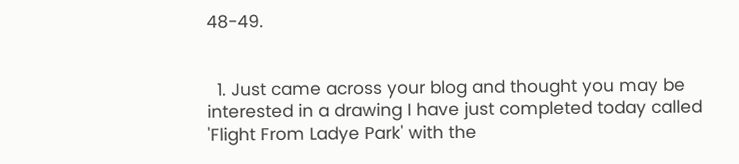48-49.


  1. Just came across your blog and thought you may be interested in a drawing I have just completed today called 'Flight From Ladye Park' with the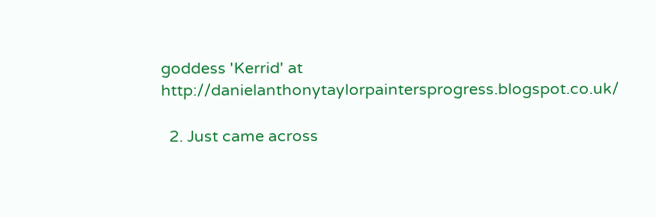goddess 'Kerrid' at http://danielanthonytaylorpaintersprogress.blogspot.co.uk/

  2. Just came across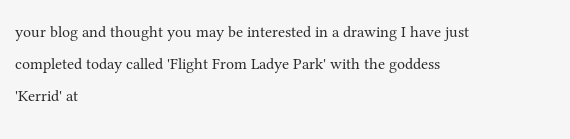your blog and thought you may be interested in a drawing I have just completed today called 'Flight From Ladye Park' with the goddess 'Kerrid' at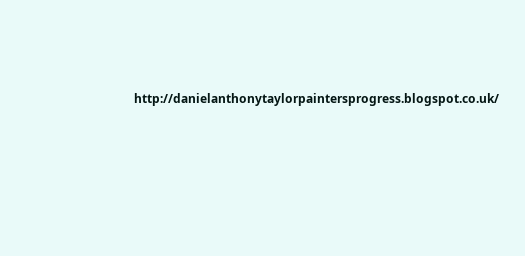http://danielanthonytaylorpaintersprogress.blogspot.co.uk/